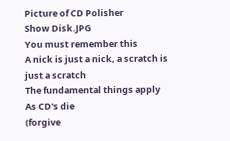Picture of CD Polisher
Show Disk.JPG
You must remember this
A nick is just a nick, a scratch is just a scratch
The fundamental things apply
As CD's die
(forgive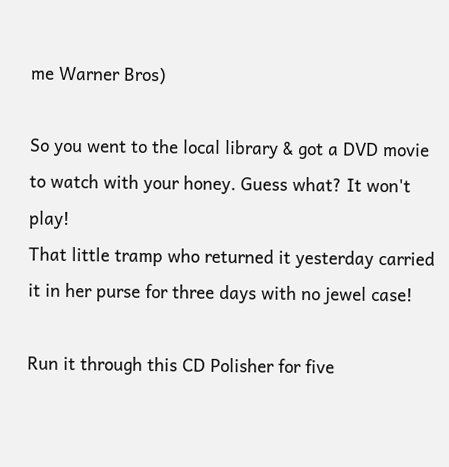me Warner Bros)

So you went to the local library & got a DVD movie to watch with your honey. Guess what? It won't play!
That little tramp who returned it yesterday carried it in her purse for three days with no jewel case!

Run it through this CD Polisher for five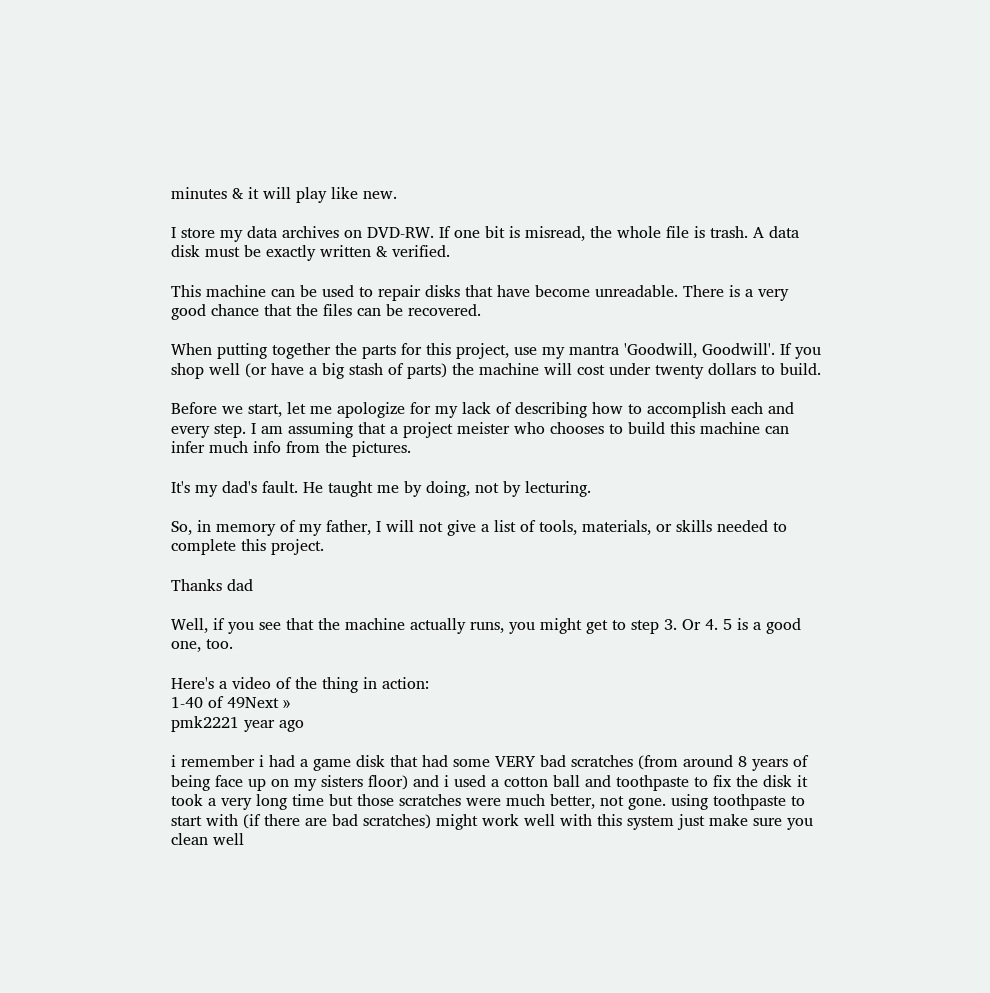minutes & it will play like new.

I store my data archives on DVD-RW. If one bit is misread, the whole file is trash. A data disk must be exactly written & verified.

This machine can be used to repair disks that have become unreadable. There is a very good chance that the files can be recovered.

When putting together the parts for this project, use my mantra 'Goodwill, Goodwill'. If you shop well (or have a big stash of parts) the machine will cost under twenty dollars to build.

Before we start, let me apologize for my lack of describing how to accomplish each and every step. I am assuming that a project meister who chooses to build this machine can infer much info from the pictures.

It's my dad's fault. He taught me by doing, not by lecturing.

So, in memory of my father, I will not give a list of tools, materials, or skills needed to complete this project.

Thanks dad

Well, if you see that the machine actually runs, you might get to step 3. Or 4. 5 is a good one, too.

Here's a video of the thing in action:
1-40 of 49Next »
pmk2221 year ago

i remember i had a game disk that had some VERY bad scratches (from around 8 years of being face up on my sisters floor) and i used a cotton ball and toothpaste to fix the disk it took a very long time but those scratches were much better, not gone. using toothpaste to start with (if there are bad scratches) might work well with this system just make sure you clean well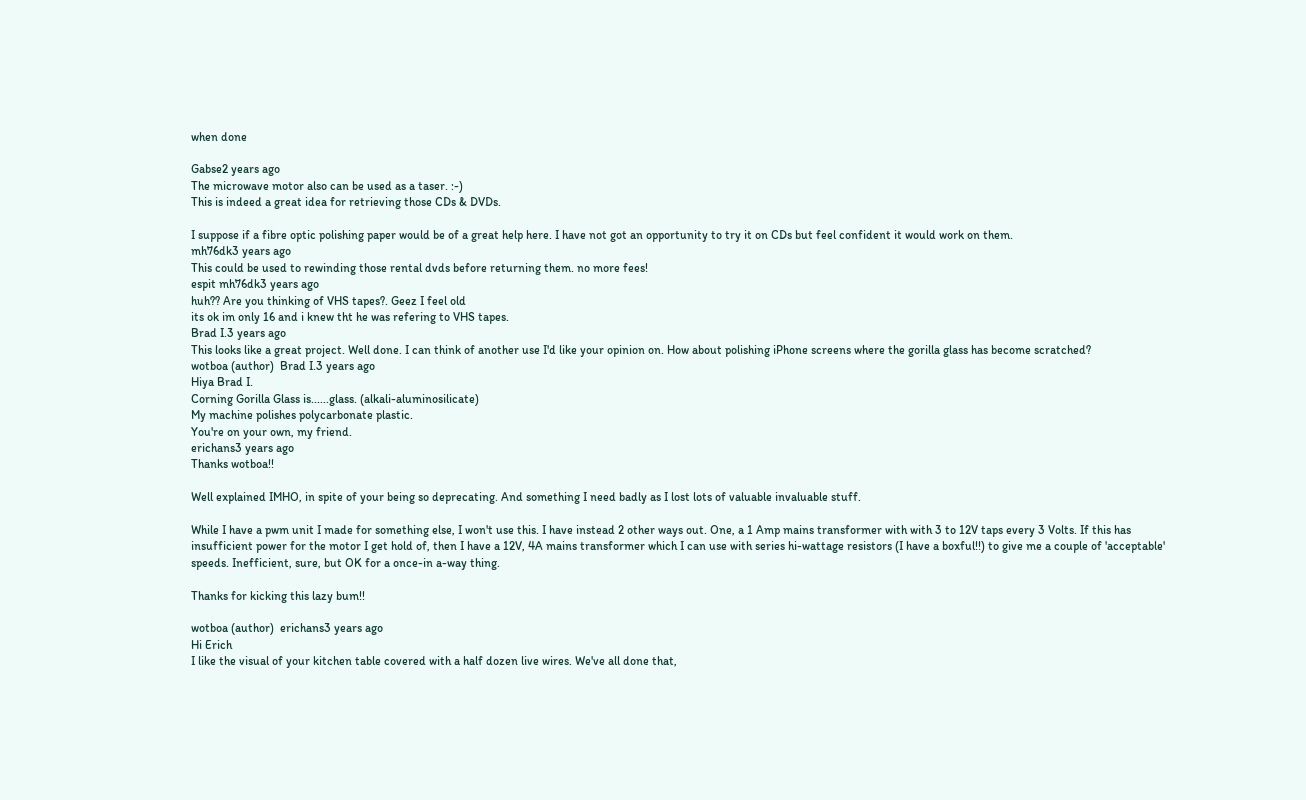when done

Gabse2 years ago
The microwave motor also can be used as a taser. :-)
This is indeed a great idea for retrieving those CDs & DVDs.

I suppose if a fibre optic polishing paper would be of a great help here. I have not got an opportunity to try it on CDs but feel confident it would work on them.
mh76dk3 years ago
This could be used to rewinding those rental dvds before returning them. no more fees!
espit mh76dk3 years ago
huh?? Are you thinking of VHS tapes?. Geez I feel old
its ok im only 16 and i knew tht he was refering to VHS tapes.
Brad I.3 years ago
This looks like a great project. Well done. I can think of another use I'd like your opinion on. How about polishing iPhone screens where the gorilla glass has become scratched?
wotboa (author)  Brad I.3 years ago
Hiya Brad I.
Corning Gorilla Glass is......glass. (alkali-aluminosilicate)
My machine polishes polycarbonate plastic.
You're on your own, my friend.
erichans3 years ago
Thanks wotboa!!

Well explained IMHO, in spite of your being so deprecating. And something I need badly as I lost lots of valuable invaluable stuff.

While I have a pwm unit I made for something else, I won't use this. I have instead 2 other ways out. One, a 1 Amp mains transformer with with 3 to 12V taps every 3 Volts. If this has insufficient power for the motor I get hold of, then I have a 12V, 4A mains transformer which I can use with series hi-wattage resistors (I have a boxful!!) to give me a couple of 'acceptable' speeds. Inefficient, sure, but OK for a once-in a-way thing.

Thanks for kicking this lazy bum!!

wotboa (author)  erichans3 years ago
Hi Erich
I like the visual of your kitchen table covered with a half dozen live wires. We've all done that,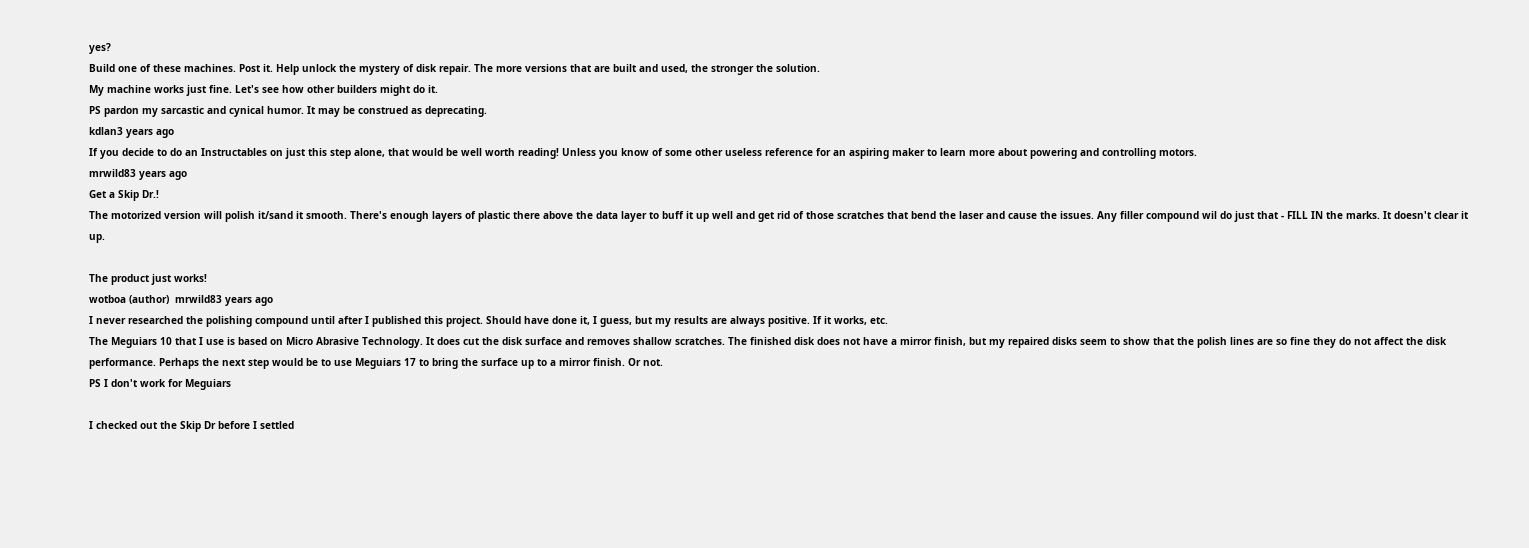yes?
Build one of these machines. Post it. Help unlock the mystery of disk repair. The more versions that are built and used, the stronger the solution.
My machine works just fine. Let's see how other builders might do it.
PS pardon my sarcastic and cynical humor. It may be construed as deprecating.
kdlan3 years ago
If you decide to do an Instructables on just this step alone, that would be well worth reading! Unless you know of some other useless reference for an aspiring maker to learn more about powering and controlling motors.
mrwild83 years ago
Get a Skip Dr.!
The motorized version will polish it/sand it smooth. There's enough layers of plastic there above the data layer to buff it up well and get rid of those scratches that bend the laser and cause the issues. Any filler compound wil do just that - FILL IN the marks. It doesn't clear it up.

The product just works!
wotboa (author)  mrwild83 years ago
I never researched the polishing compound until after I published this project. Should have done it, I guess, but my results are always positive. If it works, etc.
The Meguiars 10 that I use is based on Micro Abrasive Technology. It does cut the disk surface and removes shallow scratches. The finished disk does not have a mirror finish, but my repaired disks seem to show that the polish lines are so fine they do not affect the disk performance. Perhaps the next step would be to use Meguiars 17 to bring the surface up to a mirror finish. Or not.
PS I don't work for Meguiars

I checked out the Skip Dr before I settled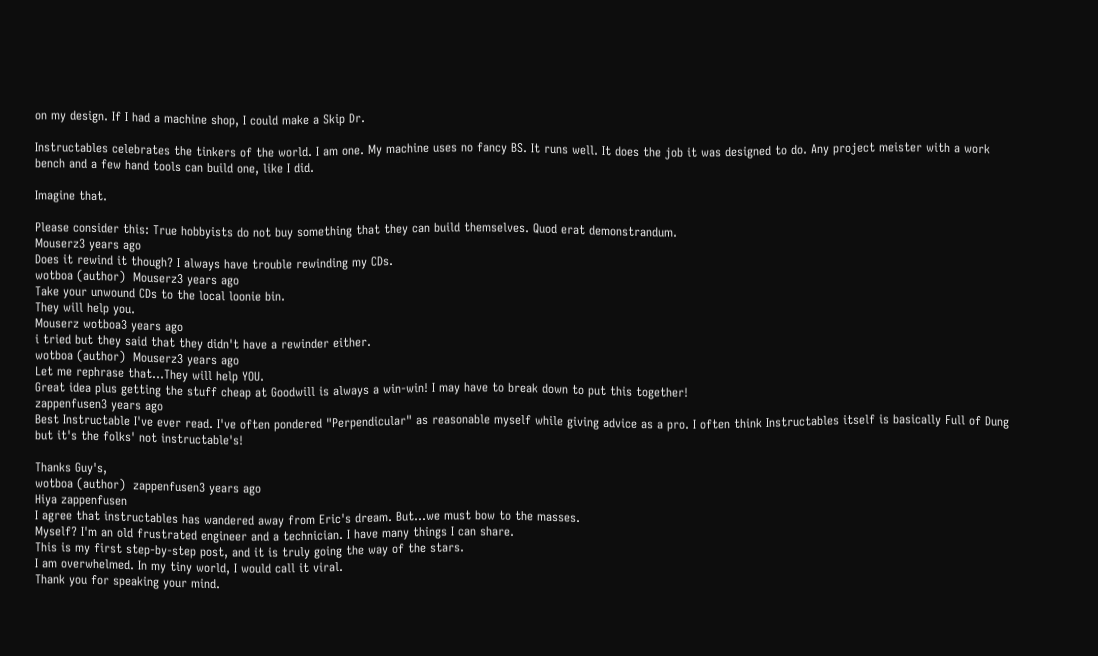on my design. If I had a machine shop, I could make a Skip Dr.

Instructables celebrates the tinkers of the world. I am one. My machine uses no fancy BS. It runs well. It does the job it was designed to do. Any project meister with a work bench and a few hand tools can build one, like I did.

Imagine that.

Please consider this: True hobbyists do not buy something that they can build themselves. Quod erat demonstrandum.
Mouserz3 years ago
Does it rewind it though? I always have trouble rewinding my CDs.
wotboa (author)  Mouserz3 years ago
Take your unwound CDs to the local loonie bin.
They will help you.
Mouserz wotboa3 years ago
i tried but they said that they didn't have a rewinder either.
wotboa (author)  Mouserz3 years ago
Let me rephrase that...They will help YOU.
Great idea plus getting the stuff cheap at Goodwill is always a win-win! I may have to break down to put this together!
zappenfusen3 years ago
Best Instructable I've ever read. I've often pondered "Perpendicular" as reasonable myself while giving advice as a pro. I often think Instructables itself is basically Full of Dung but it's the folks' not instructable's!

Thanks Guy's,
wotboa (author)  zappenfusen3 years ago
Hiya zappenfusen
I agree that instructables has wandered away from Eric's dream. But...we must bow to the masses.
Myself? I'm an old frustrated engineer and a technician. I have many things I can share.
This is my first step-by-step post, and it is truly going the way of the stars.
I am overwhelmed. In my tiny world, I would call it viral.
Thank you for speaking your mind.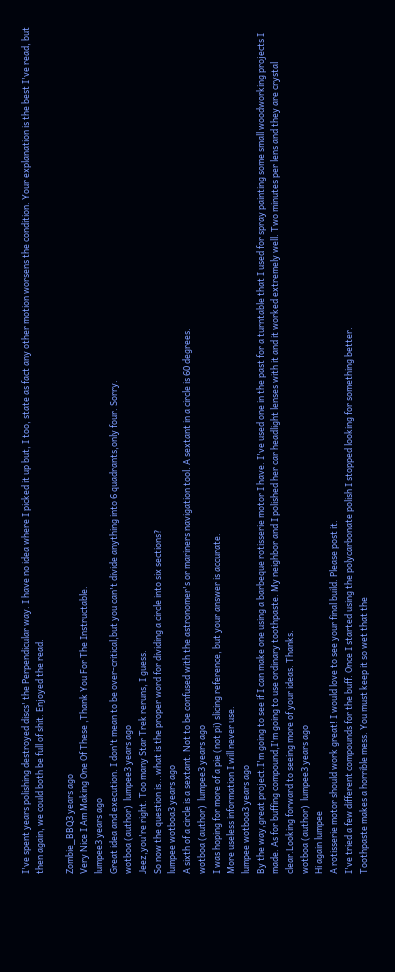I've spent years polishing destroyed discs' the Perpendicular way. I have no idea where I picked it up but, I too, state as fact any other motion worsens the condition. Your explanation is the best I've read, but then again, we could both be full of shit. Enjoyed the read.

Zombie_BBQ3 years ago
Very Nice I Am Making One Of These ,Thank You For The Instructable.
lumpee3 years ago
Great idea and execution. I don't mean to be over-critical,but you can't divide anything into 6 quadrants,only four. Sorry.
wotboa (author)  lumpee3 years ago
Jeez,you're right. Too many Star Trek reruns, I guess.
So now the question is...what is the proper word for dividing a circle into six sections?
lumpee wotboa3 years ago
A sixth of a circle is a sextant. Not to be confused with the astronomer's or mariners navigation tool. A sextant in a circle is 60 degrees.
wotboa (author)  lumpee3 years ago
I was hoping for more of a pie (not pi) slicing reference, but your answer is accurate.
More useless information I will never use.
lumpee wotboa3 years ago
By the way,great project.I'm going to see if I can make one using a barbeque rotisserie motor I have. I've used one in the past for a turntable that I used for spray painting some small woodworking projects I made. As for buffing compound,I'm going to use ordinary toothpaste. My neighbor and I polished her car headlight lenses with it and it worked extremely well. Two minutes per lens and they are crystal clear.Looking forward to seeing more of your ideas. Thanks.
wotboa (author)  lumpee3 years ago
Hi again lumpee
A rotisserie motor should work great! I would love to see your final build. Please post it.
I've tried a few different compounds for the buff. Once I started using the polycarbonate polish I stopped looking for something better.
Toothpaste makes a horrible mess. You must keep it so wet that the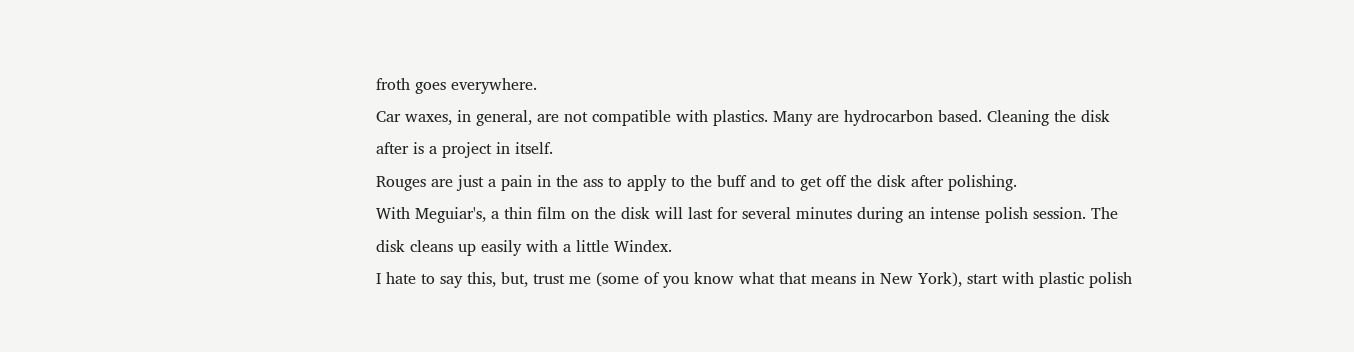froth goes everywhere.
Car waxes, in general, are not compatible with plastics. Many are hydrocarbon based. Cleaning the disk after is a project in itself.
Rouges are just a pain in the ass to apply to the buff and to get off the disk after polishing.
With Meguiar's, a thin film on the disk will last for several minutes during an intense polish session. The disk cleans up easily with a little Windex.
I hate to say this, but, trust me (some of you know what that means in New York), start with plastic polish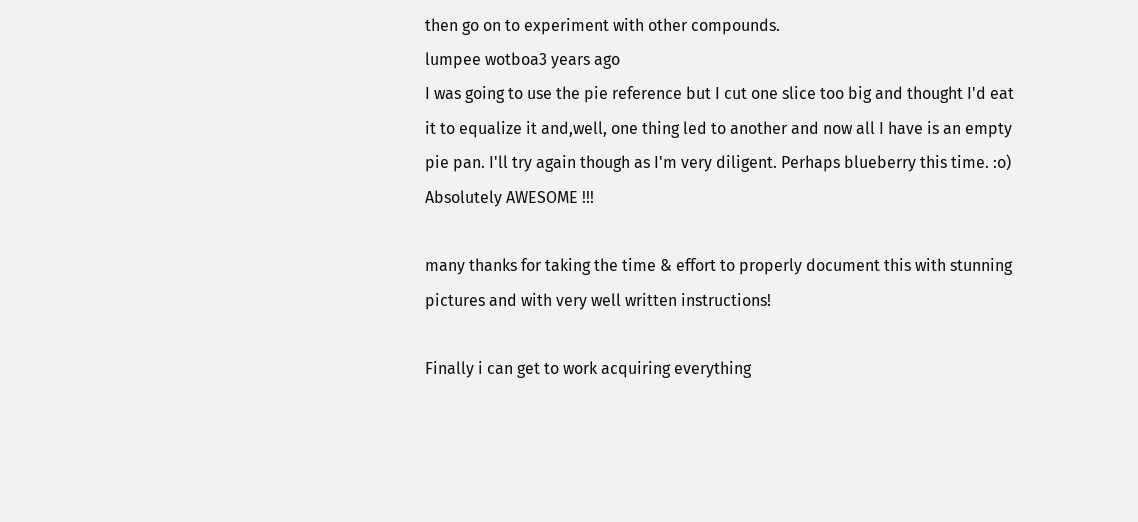then go on to experiment with other compounds.
lumpee wotboa3 years ago
I was going to use the pie reference but I cut one slice too big and thought I'd eat it to equalize it and,well, one thing led to another and now all I have is an empty pie pan. I'll try again though as I'm very diligent. Perhaps blueberry this time. :o)
Absolutely AWESOME !!!

many thanks for taking the time & effort to properly document this with stunning pictures and with very well written instructions!

Finally i can get to work acquiring everything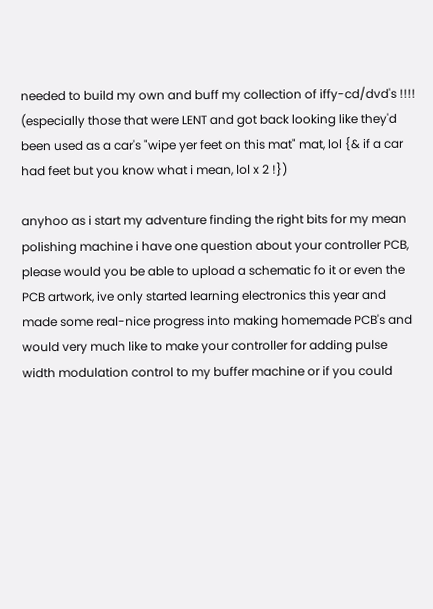needed to build my own and buff my collection of iffy-cd/dvd's !!!! (especially those that were LENT and got back looking like they'd been used as a car's "wipe yer feet on this mat" mat, lol {& if a car had feet but you know what i mean, lol x 2 !})

anyhoo as i start my adventure finding the right bits for my mean polishing machine i have one question about your controller PCB, please would you be able to upload a schematic fo it or even the PCB artwork, ive only started learning electronics this year and made some real-nice progress into making homemade PCB's and would very much like to make your controller for adding pulse width modulation control to my buffer machine or if you could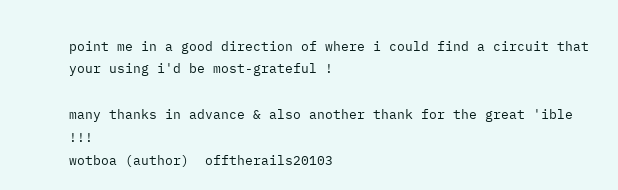point me in a good direction of where i could find a circuit that your using i'd be most-grateful !

many thanks in advance & also another thank for the great 'ible !!!
wotboa (author)  offtherails20103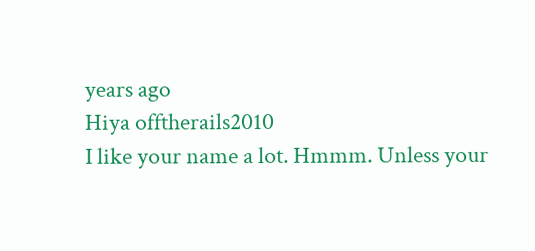years ago
Hiya offtherails2010
I like your name a lot. Hmmm. Unless your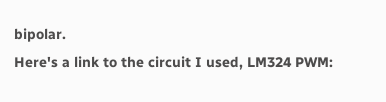bipolar.
Here's a link to the circuit I used, LM324 PWM: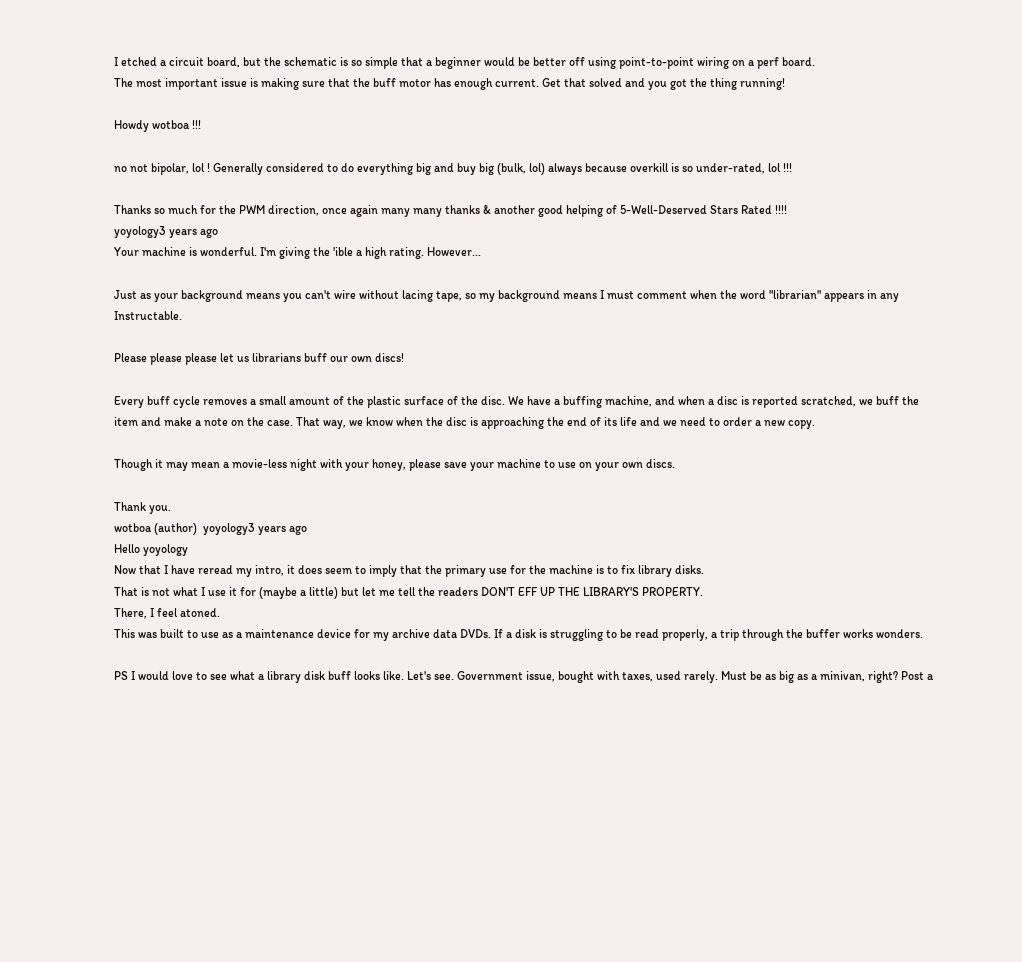I etched a circuit board, but the schematic is so simple that a beginner would be better off using point-to-point wiring on a perf board.
The most important issue is making sure that the buff motor has enough current. Get that solved and you got the thing running!

Howdy wotboa !!!

no not bipolar, lol ! Generally considered to do everything big and buy big (bulk, lol) always because overkill is so under-rated, lol !!!

Thanks so much for the PWM direction, once again many many thanks & another good helping of 5-Well-Deserved Stars Rated !!!!
yoyology3 years ago
Your machine is wonderful. I'm giving the 'ible a high rating. However...

Just as your background means you can't wire without lacing tape, so my background means I must comment when the word "librarian" appears in any Instructable.

Please please please let us librarians buff our own discs!

Every buff cycle removes a small amount of the plastic surface of the disc. We have a buffing machine, and when a disc is reported scratched, we buff the item and make a note on the case. That way, we know when the disc is approaching the end of its life and we need to order a new copy.

Though it may mean a movie-less night with your honey, please save your machine to use on your own discs.

Thank you.
wotboa (author)  yoyology3 years ago
Hello yoyology
Now that I have reread my intro, it does seem to imply that the primary use for the machine is to fix library disks.
That is not what I use it for (maybe a little) but let me tell the readers DON'T EFF UP THE LIBRARY'S PROPERTY.
There, I feel atoned.
This was built to use as a maintenance device for my archive data DVDs. If a disk is struggling to be read properly, a trip through the buffer works wonders.

PS I would love to see what a library disk buff looks like. Let's see. Government issue, bought with taxes, used rarely. Must be as big as a minivan, right? Post a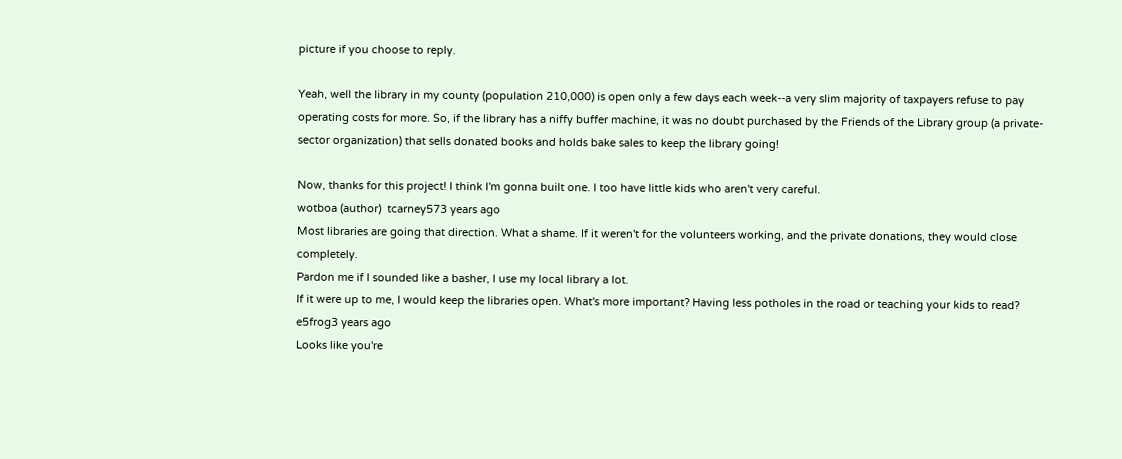picture if you choose to reply.

Yeah, well the library in my county (population 210,000) is open only a few days each week--a very slim majority of taxpayers refuse to pay operating costs for more. So, if the library has a niffy buffer machine, it was no doubt purchased by the Friends of the Library group (a private-sector organization) that sells donated books and holds bake sales to keep the library going!

Now, thanks for this project! I think I'm gonna built one. I too have little kids who aren't very careful.
wotboa (author)  tcarney573 years ago
Most libraries are going that direction. What a shame. If it weren't for the volunteers working, and the private donations, they would close completely.
Pardon me if I sounded like a basher, I use my local library a lot.
If it were up to me, I would keep the libraries open. What's more important? Having less potholes in the road or teaching your kids to read?
e5frog3 years ago
Looks like you're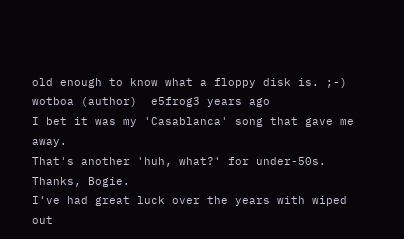old enough to know what a floppy disk is. ;-)
wotboa (author)  e5frog3 years ago
I bet it was my 'Casablanca' song that gave me away.
That's another 'huh, what?' for under-50s.
Thanks, Bogie.
I've had great luck over the years with wiped out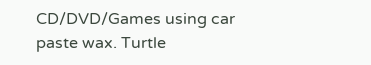CD/DVD/Games using car paste wax. Turtle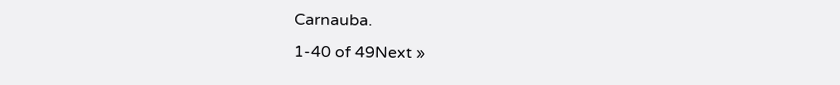Carnauba.
1-40 of 49Next »